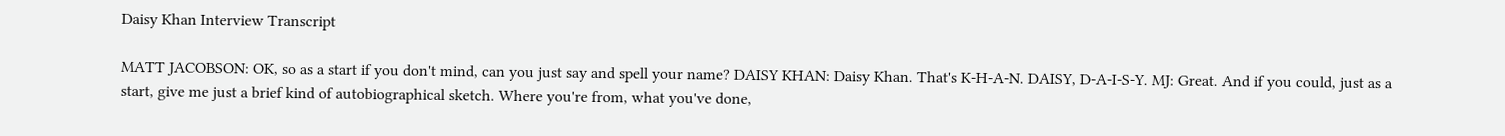Daisy Khan Interview Transcript

MATT JACOBSON: OK, so as a start if you don't mind, can you just say and spell your name? DAISY KHAN: Daisy Khan. That's K-H-A-N. DAISY, D-A-I-S-Y. MJ: Great. And if you could, just as a start, give me just a brief kind of autobiographical sketch. Where you're from, what you've done,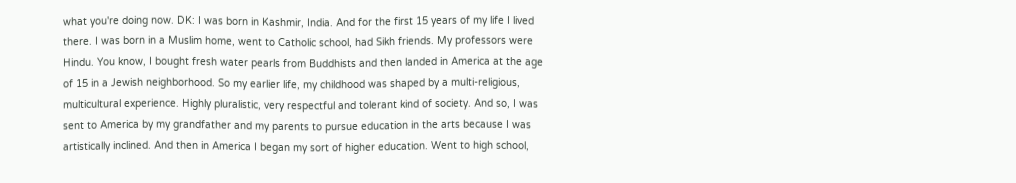what you're doing now. DK: I was born in Kashmir, India. And for the first 15 years of my life I lived there. I was born in a Muslim home, went to Catholic school, had Sikh friends. My professors were Hindu. You know, I bought fresh water pearls from Buddhists and then landed in America at the age of 15 in a Jewish neighborhood. So my earlier life, my childhood was shaped by a multi-religious, multicultural experience. Highly pluralistic, very respectful and tolerant kind of society. And so, I was sent to America by my grandfather and my parents to pursue education in the arts because I was artistically inclined. And then in America I began my sort of higher education. Went to high school,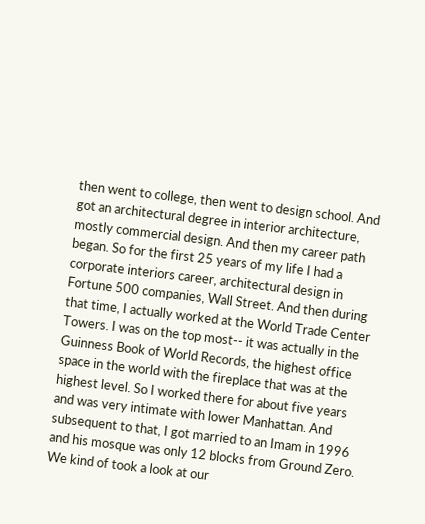then went to college, then went to design school. And got an architectural degree in interior architecture, mostly commercial design. And then my career path began. So for the first 25 years of my life I had a corporate interiors career, architectural design in Fortune 500 companies, Wall Street. And then during that time, I actually worked at the World Trade Center Towers. I was on the top most-- it was actually in the Guinness Book of World Records, the highest office space in the world with the fireplace that was at the highest level. So I worked there for about five years and was very intimate with lower Manhattan. And subsequent to that, I got married to an Imam in 1996 and his mosque was only 12 blocks from Ground Zero. We kind of took a look at our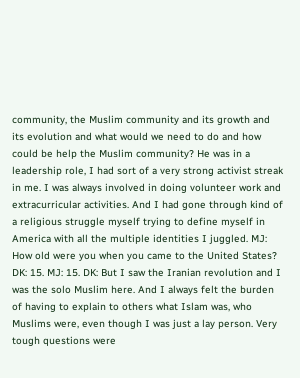community, the Muslim community and its growth and its evolution and what would we need to do and how could be help the Muslim community? He was in a leadership role, I had sort of a very strong activist streak in me. I was always involved in doing volunteer work and extracurricular activities. And I had gone through kind of a religious struggle myself trying to define myself in America with all the multiple identities I juggled. MJ: How old were you when you came to the United States? DK: 15. MJ: 15. DK: But I saw the Iranian revolution and I was the solo Muslim here. And I always felt the burden of having to explain to others what Islam was, who Muslims were, even though I was just a lay person. Very tough questions were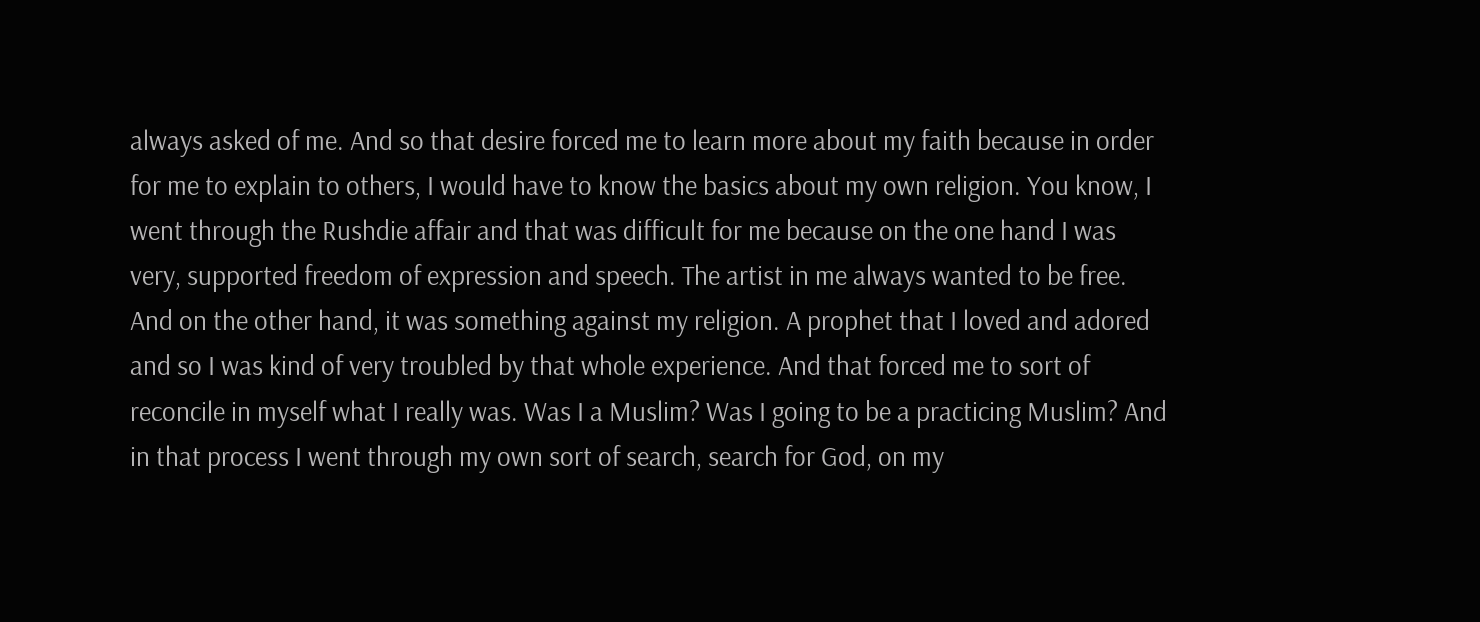always asked of me. And so that desire forced me to learn more about my faith because in order for me to explain to others, I would have to know the basics about my own religion. You know, I went through the Rushdie affair and that was difficult for me because on the one hand I was very, supported freedom of expression and speech. The artist in me always wanted to be free. And on the other hand, it was something against my religion. A prophet that I loved and adored and so I was kind of very troubled by that whole experience. And that forced me to sort of reconcile in myself what I really was. Was I a Muslim? Was I going to be a practicing Muslim? And in that process I went through my own sort of search, search for God, on my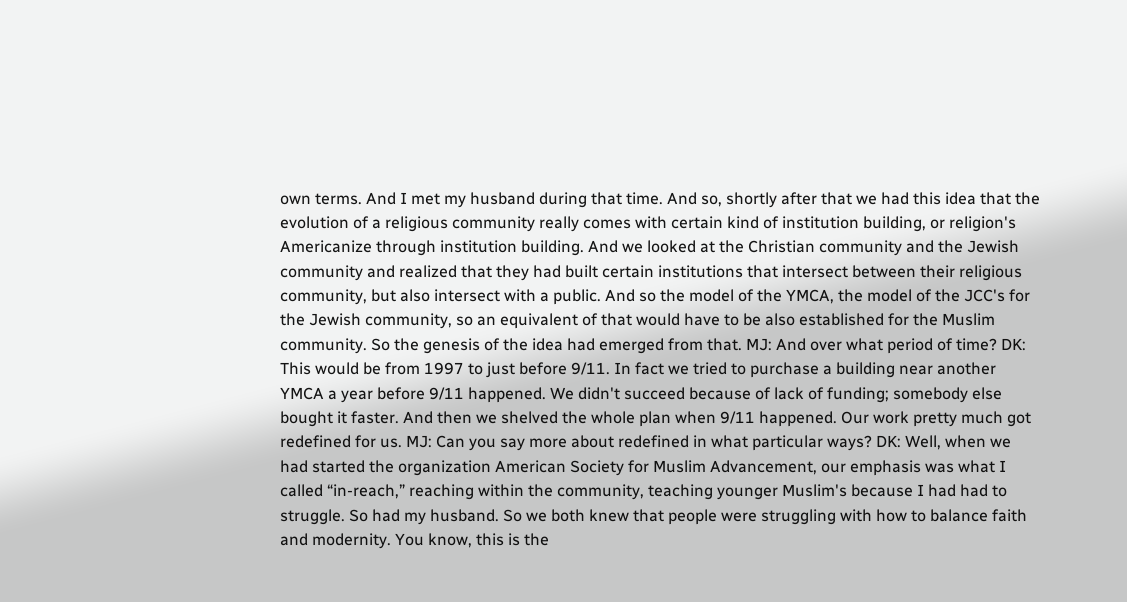own terms. And I met my husband during that time. And so, shortly after that we had this idea that the evolution of a religious community really comes with certain kind of institution building, or religion's Americanize through institution building. And we looked at the Christian community and the Jewish community and realized that they had built certain institutions that intersect between their religious community, but also intersect with a public. And so the model of the YMCA, the model of the JCC's for the Jewish community, so an equivalent of that would have to be also established for the Muslim community. So the genesis of the idea had emerged from that. MJ: And over what period of time? DK: This would be from 1997 to just before 9/11. In fact we tried to purchase a building near another YMCA a year before 9/11 happened. We didn't succeed because of lack of funding; somebody else bought it faster. And then we shelved the whole plan when 9/11 happened. Our work pretty much got redefined for us. MJ: Can you say more about redefined in what particular ways? DK: Well, when we had started the organization American Society for Muslim Advancement, our emphasis was what I called “in-reach,” reaching within the community, teaching younger Muslim's because I had had to struggle. So had my husband. So we both knew that people were struggling with how to balance faith and modernity. You know, this is the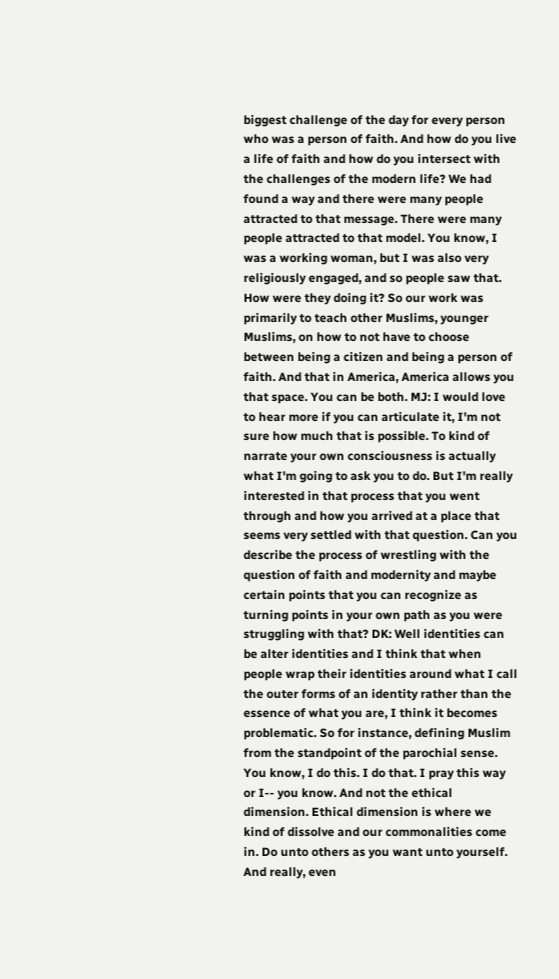biggest challenge of the day for every person who was a person of faith. And how do you live a life of faith and how do you intersect with the challenges of the modern life? We had found a way and there were many people attracted to that message. There were many people attracted to that model. You know, I was a working woman, but I was also very religiously engaged, and so people saw that. How were they doing it? So our work was primarily to teach other Muslims, younger Muslims, on how to not have to choose between being a citizen and being a person of faith. And that in America, America allows you that space. You can be both. MJ: I would love to hear more if you can articulate it, I'm not sure how much that is possible. To kind of narrate your own consciousness is actually what I'm going to ask you to do. But I'm really interested in that process that you went through and how you arrived at a place that seems very settled with that question. Can you describe the process of wrestling with the question of faith and modernity and maybe certain points that you can recognize as turning points in your own path as you were struggling with that? DK: Well identities can be alter identities and I think that when people wrap their identities around what I call the outer forms of an identity rather than the essence of what you are, I think it becomes problematic. So for instance, defining Muslim from the standpoint of the parochial sense. You know, I do this. I do that. I pray this way or I-- you know. And not the ethical dimension. Ethical dimension is where we kind of dissolve and our commonalities come in. Do unto others as you want unto yourself. And really, even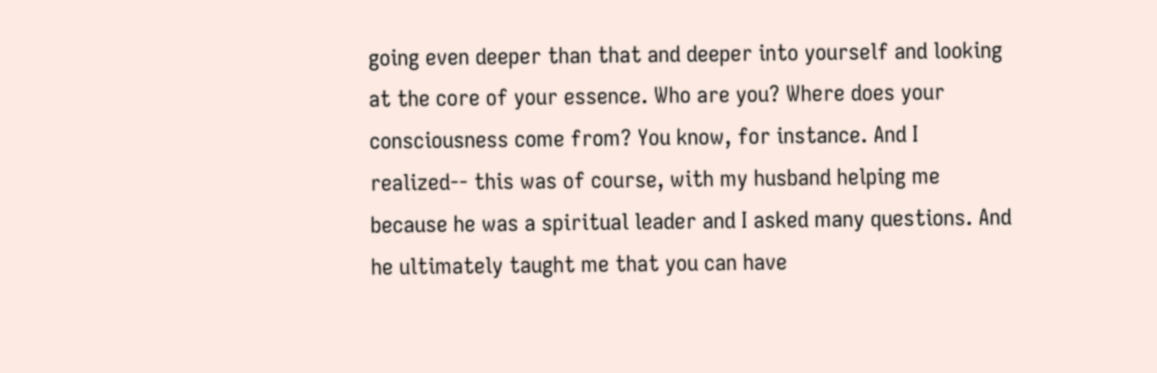going even deeper than that and deeper into yourself and looking at the core of your essence. Who are you? Where does your consciousness come from? You know, for instance. And I realized-- this was of course, with my husband helping me because he was a spiritual leader and I asked many questions. And he ultimately taught me that you can have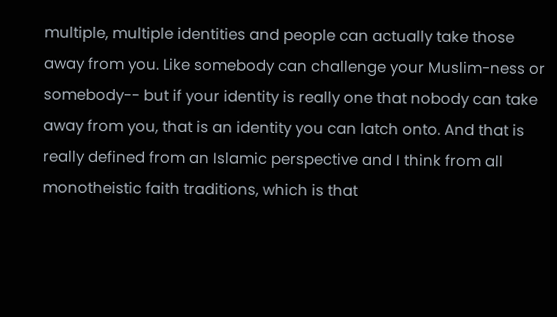multiple, multiple identities and people can actually take those away from you. Like somebody can challenge your Muslim-ness or somebody-- but if your identity is really one that nobody can take away from you, that is an identity you can latch onto. And that is really defined from an Islamic perspective and I think from all monotheistic faith traditions, which is that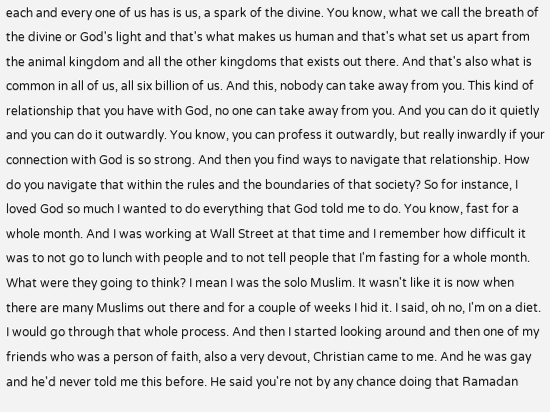each and every one of us has is us, a spark of the divine. You know, what we call the breath of the divine or God's light and that's what makes us human and that's what set us apart from the animal kingdom and all the other kingdoms that exists out there. And that's also what is common in all of us, all six billion of us. And this, nobody can take away from you. This kind of relationship that you have with God, no one can take away from you. And you can do it quietly and you can do it outwardly. You know, you can profess it outwardly, but really inwardly if your connection with God is so strong. And then you find ways to navigate that relationship. How do you navigate that within the rules and the boundaries of that society? So for instance, I loved God so much I wanted to do everything that God told me to do. You know, fast for a whole month. And I was working at Wall Street at that time and I remember how difficult it was to not go to lunch with people and to not tell people that I'm fasting for a whole month. What were they going to think? I mean I was the solo Muslim. It wasn't like it is now when there are many Muslims out there and for a couple of weeks I hid it. I said, oh no, I'm on a diet. I would go through that whole process. And then I started looking around and then one of my friends who was a person of faith, also a very devout, Christian came to me. And he was gay and he'd never told me this before. He said you're not by any chance doing that Ramadan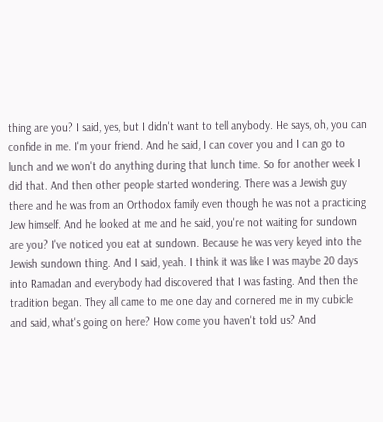thing are you? I said, yes, but I didn't want to tell anybody. He says, oh, you can confide in me. I'm your friend. And he said, I can cover you and I can go to lunch and we won't do anything during that lunch time. So for another week I did that. And then other people started wondering. There was a Jewish guy there and he was from an Orthodox family even though he was not a practicing Jew himself. And he looked at me and he said, you're not waiting for sundown are you? I've noticed you eat at sundown. Because he was very keyed into the Jewish sundown thing. And I said, yeah. I think it was like I was maybe 20 days into Ramadan and everybody had discovered that I was fasting. And then the tradition began. They all came to me one day and cornered me in my cubicle and said, what's going on here? How come you haven't told us? And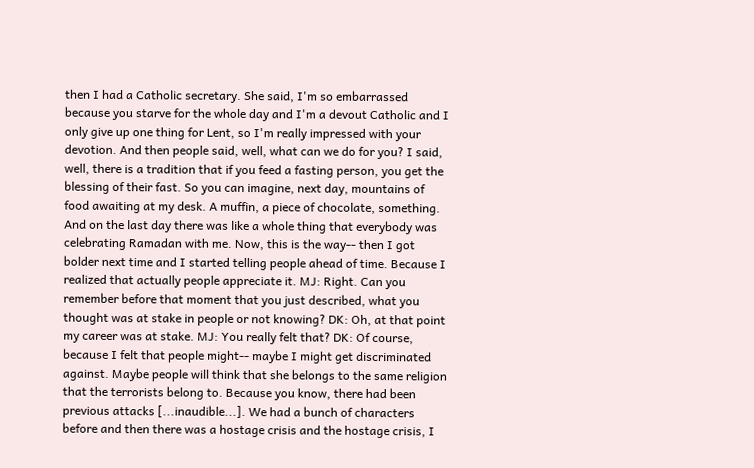then I had a Catholic secretary. She said, I'm so embarrassed because you starve for the whole day and I'm a devout Catholic and I only give up one thing for Lent, so I'm really impressed with your devotion. And then people said, well, what can we do for you? I said, well, there is a tradition that if you feed a fasting person, you get the blessing of their fast. So you can imagine, next day, mountains of food awaiting at my desk. A muffin, a piece of chocolate, something. And on the last day there was like a whole thing that everybody was celebrating Ramadan with me. Now, this is the way-- then I got bolder next time and I started telling people ahead of time. Because I realized that actually people appreciate it. MJ: Right. Can you remember before that moment that you just described, what you thought was at stake in people or not knowing? DK: Oh, at that point my career was at stake. MJ: You really felt that? DK: Of course, because I felt that people might-- maybe I might get discriminated against. Maybe people will think that she belongs to the same religion that the terrorists belong to. Because you know, there had been previous attacks [...inaudible...]. We had a bunch of characters before and then there was a hostage crisis and the hostage crisis, I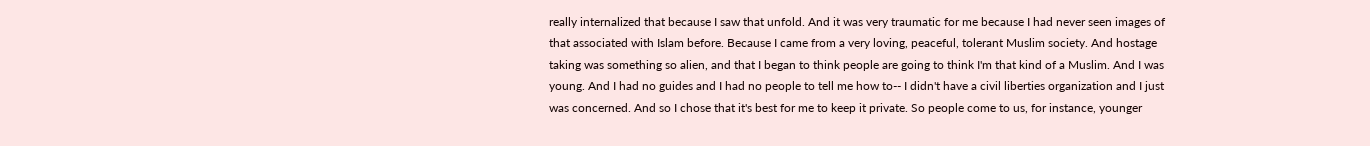really internalized that because I saw that unfold. And it was very traumatic for me because I had never seen images of that associated with Islam before. Because I came from a very loving, peaceful, tolerant Muslim society. And hostage taking was something so alien, and that I began to think people are going to think I'm that kind of a Muslim. And I was young. And I had no guides and I had no people to tell me how to-- I didn't have a civil liberties organization and I just was concerned. And so I chose that it's best for me to keep it private. So people come to us, for instance, younger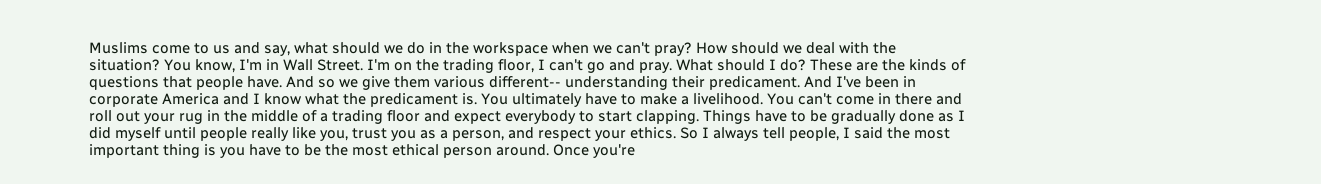Muslims come to us and say, what should we do in the workspace when we can't pray? How should we deal with the situation? You know, I'm in Wall Street. I'm on the trading floor, I can't go and pray. What should I do? These are the kinds of questions that people have. And so we give them various different-- understanding their predicament. And I've been in corporate America and I know what the predicament is. You ultimately have to make a livelihood. You can't come in there and roll out your rug in the middle of a trading floor and expect everybody to start clapping. Things have to be gradually done as I did myself until people really like you, trust you as a person, and respect your ethics. So I always tell people, I said the most important thing is you have to be the most ethical person around. Once you're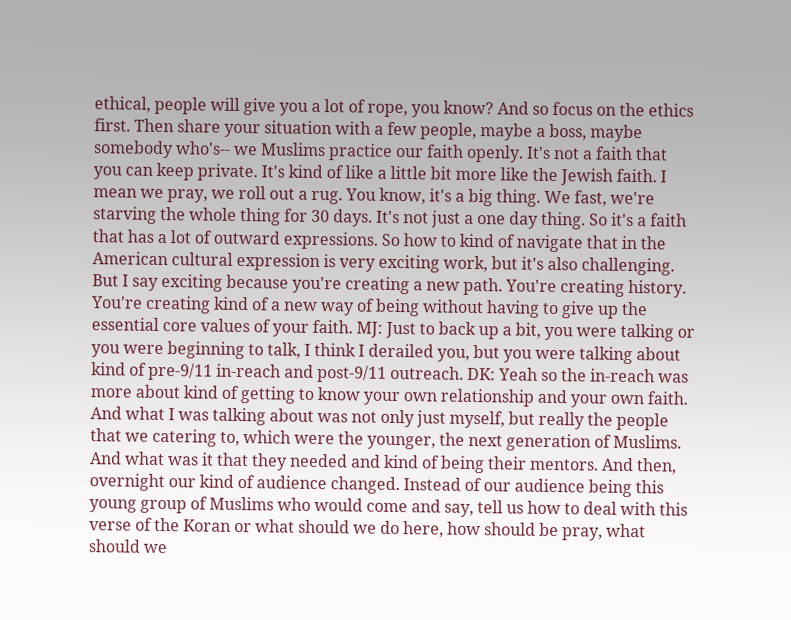ethical, people will give you a lot of rope, you know? And so focus on the ethics first. Then share your situation with a few people, maybe a boss, maybe somebody who's-- we Muslims practice our faith openly. It's not a faith that you can keep private. It's kind of like a little bit more like the Jewish faith. I mean we pray, we roll out a rug. You know, it's a big thing. We fast, we're starving the whole thing for 30 days. It's not just a one day thing. So it's a faith that has a lot of outward expressions. So how to kind of navigate that in the American cultural expression is very exciting work, but it's also challenging. But I say exciting because you're creating a new path. You're creating history. You're creating kind of a new way of being without having to give up the essential core values of your faith. MJ: Just to back up a bit, you were talking or you were beginning to talk, I think I derailed you, but you were talking about kind of pre-9/11 in-reach and post-9/11 outreach. DK: Yeah so the in-reach was more about kind of getting to know your own relationship and your own faith. And what I was talking about was not only just myself, but really the people that we catering to, which were the younger, the next generation of Muslims. And what was it that they needed and kind of being their mentors. And then, overnight our kind of audience changed. Instead of our audience being this young group of Muslims who would come and say, tell us how to deal with this verse of the Koran or what should we do here, how should be pray, what should we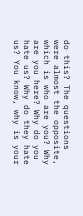do this? The questions were almost the opposite, which is who are you? Why are you here? Why do you hate us? Why do they hate us? You know, why is your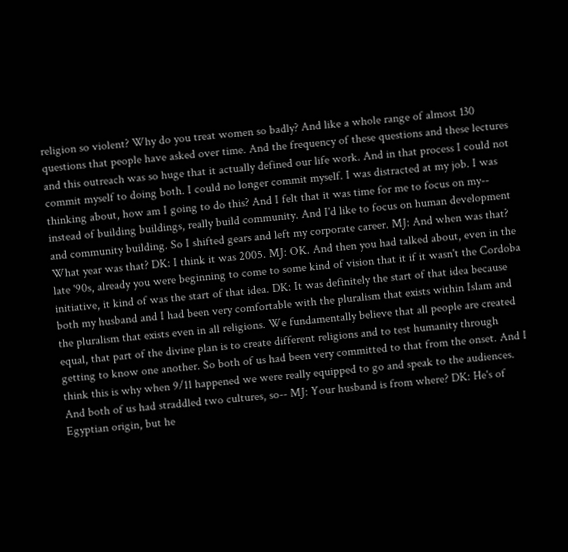religion so violent? Why do you treat women so badly? And like a whole range of almost 130 questions that people have asked over time. And the frequency of these questions and these lectures and this outreach was so huge that it actually defined our life work. And in that process I could not commit myself to doing both. I could no longer commit myself. I was distracted at my job. I was thinking about, how am I going to do this? And I felt that it was time for me to focus on my-- instead of building buildings, really build community. And I'd like to focus on human development and community building. So I shifted gears and left my corporate career. MJ: And when was that? What year was that? DK: I think it was 2005. MJ: OK. And then you had talked about, even in the late '90s, already you were beginning to come to some kind of vision that it if it wasn't the Cordoba initiative, it kind of was the start of that idea. DK: It was definitely the start of that idea because both my husband and I had been very comfortable with the pluralism that exists within Islam and the pluralism that exists even in all religions. We fundamentally believe that all people are created equal, that part of the divine plan is to create different religions and to test humanity through getting to know one another. So both of us had been very committed to that from the onset. And I think this is why when 9/11 happened we were really equipped to go and speak to the audiences. And both of us had straddled two cultures, so-- MJ: Your husband is from where? DK: He's of Egyptian origin, but he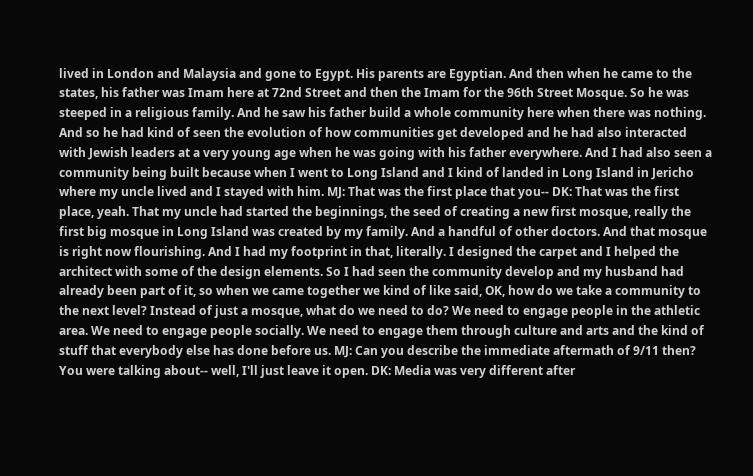lived in London and Malaysia and gone to Egypt. His parents are Egyptian. And then when he came to the states, his father was Imam here at 72nd Street and then the Imam for the 96th Street Mosque. So he was steeped in a religious family. And he saw his father build a whole community here when there was nothing. And so he had kind of seen the evolution of how communities get developed and he had also interacted with Jewish leaders at a very young age when he was going with his father everywhere. And I had also seen a community being built because when I went to Long Island and I kind of landed in Long Island in Jericho where my uncle lived and I stayed with him. MJ: That was the first place that you-- DK: That was the first place, yeah. That my uncle had started the beginnings, the seed of creating a new first mosque, really the first big mosque in Long Island was created by my family. And a handful of other doctors. And that mosque is right now flourishing. And I had my footprint in that, literally. I designed the carpet and I helped the architect with some of the design elements. So I had seen the community develop and my husband had already been part of it, so when we came together we kind of like said, OK, how do we take a community to the next level? Instead of just a mosque, what do we need to do? We need to engage people in the athletic area. We need to engage people socially. We need to engage them through culture and arts and the kind of stuff that everybody else has done before us. MJ: Can you describe the immediate aftermath of 9/11 then? You were talking about-- well, I'll just leave it open. DK: Media was very different after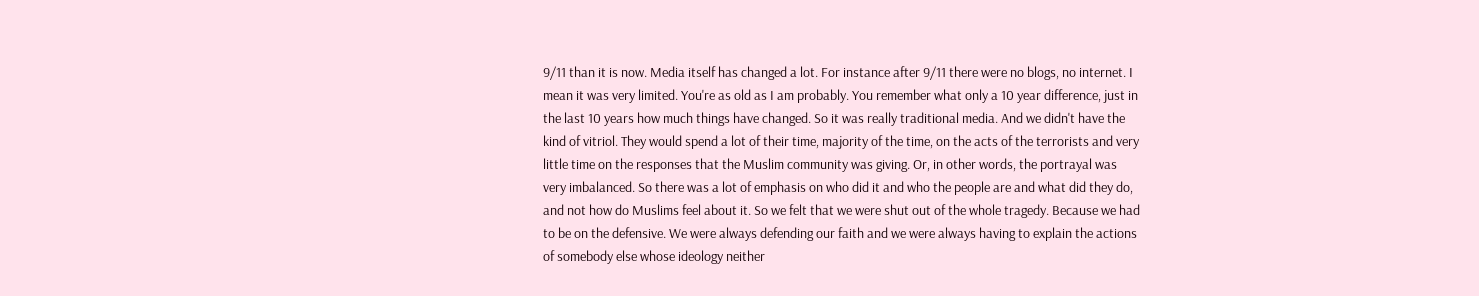9/11 than it is now. Media itself has changed a lot. For instance after 9/11 there were no blogs, no internet. I mean it was very limited. You're as old as I am probably. You remember what only a 10 year difference, just in the last 10 years how much things have changed. So it was really traditional media. And we didn't have the kind of vitriol. They would spend a lot of their time, majority of the time, on the acts of the terrorists and very little time on the responses that the Muslim community was giving. Or, in other words, the portrayal was very imbalanced. So there was a lot of emphasis on who did it and who the people are and what did they do, and not how do Muslims feel about it. So we felt that we were shut out of the whole tragedy. Because we had to be on the defensive. We were always defending our faith and we were always having to explain the actions of somebody else whose ideology neither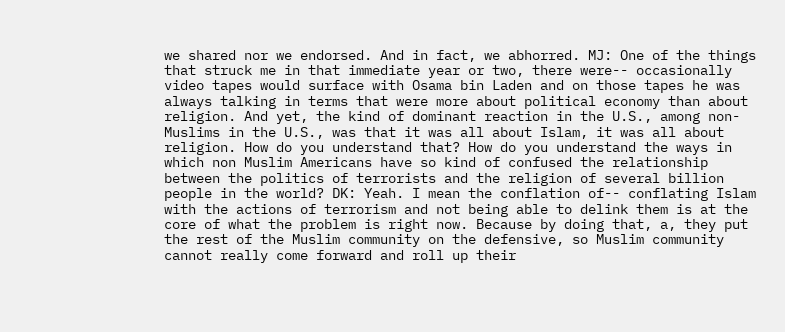we shared nor we endorsed. And in fact, we abhorred. MJ: One of the things that struck me in that immediate year or two, there were-- occasionally video tapes would surface with Osama bin Laden and on those tapes he was always talking in terms that were more about political economy than about religion. And yet, the kind of dominant reaction in the U.S., among non-Muslims in the U.S., was that it was all about Islam, it was all about religion. How do you understand that? How do you understand the ways in which non Muslim Americans have so kind of confused the relationship between the politics of terrorists and the religion of several billion people in the world? DK: Yeah. I mean the conflation of-- conflating Islam with the actions of terrorism and not being able to delink them is at the core of what the problem is right now. Because by doing that, a, they put the rest of the Muslim community on the defensive, so Muslim community cannot really come forward and roll up their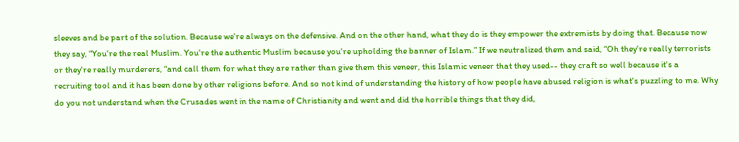sleeves and be part of the solution. Because we're always on the defensive. And on the other hand, what they do is they empower the extremists by doing that. Because now they say, “You're the real Muslim. You're the authentic Muslim because you're upholding the banner of Islam.” If we neutralized them and said, “Oh they're really terrorists or they're really murderers, “and call them for what they are rather than give them this veneer, this Islamic veneer that they used-- they craft so well because it's a recruiting tool and it has been done by other religions before. And so not kind of understanding the history of how people have abused religion is what's puzzling to me. Why do you not understand when the Crusades went in the name of Christianity and went and did the horrible things that they did,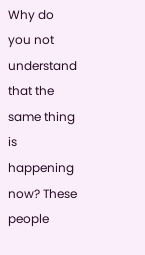Why do you not understand that the same thing is happening now? These people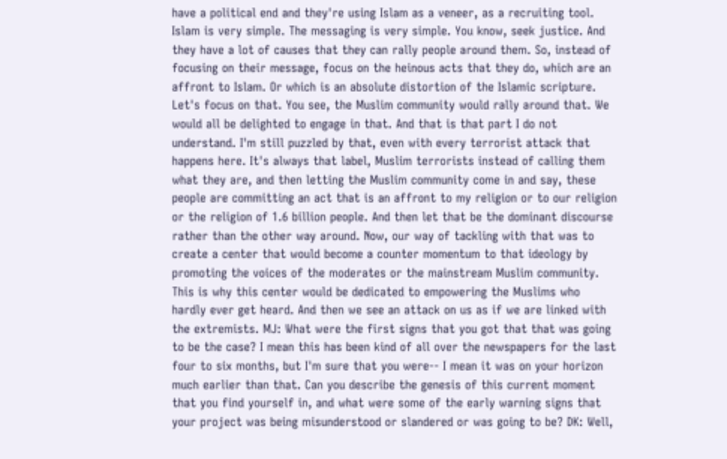have a political end and they're using Islam as a veneer, as a recruiting tool. Islam is very simple. The messaging is very simple. You know, seek justice. And they have a lot of causes that they can rally people around them. So, instead of focusing on their message, focus on the heinous acts that they do, which are an affront to Islam. Or which is an absolute distortion of the Islamic scripture. Let's focus on that. You see, the Muslim community would rally around that. We would all be delighted to engage in that. And that is that part I do not understand. I'm still puzzled by that, even with every terrorist attack that happens here. It's always that label, Muslim terrorists instead of calling them what they are, and then letting the Muslim community come in and say, these people are committing an act that is an affront to my religion or to our religion or the religion of 1.6 billion people. And then let that be the dominant discourse rather than the other way around. Now, our way of tackling with that was to create a center that would become a counter momentum to that ideology by promoting the voices of the moderates or the mainstream Muslim community. This is why this center would be dedicated to empowering the Muslims who hardly ever get heard. And then we see an attack on us as if we are linked with the extremists. MJ: What were the first signs that you got that that was going to be the case? I mean this has been kind of all over the newspapers for the last four to six months, but I'm sure that you were-- I mean it was on your horizon much earlier than that. Can you describe the genesis of this current moment that you find yourself in, and what were some of the early warning signs that your project was being misunderstood or slandered or was going to be? DK: Well,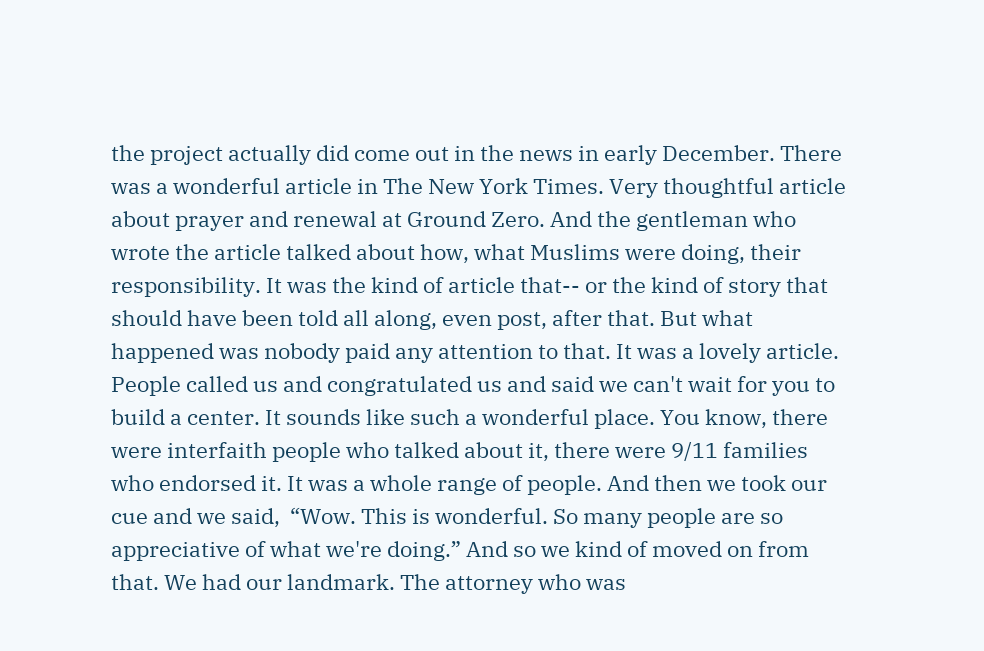the project actually did come out in the news in early December. There was a wonderful article in The New York Times. Very thoughtful article about prayer and renewal at Ground Zero. And the gentleman who wrote the article talked about how, what Muslims were doing, their responsibility. It was the kind of article that-- or the kind of story that should have been told all along, even post, after that. But what happened was nobody paid any attention to that. It was a lovely article. People called us and congratulated us and said we can't wait for you to build a center. It sounds like such a wonderful place. You know, there were interfaith people who talked about it, there were 9/11 families who endorsed it. It was a whole range of people. And then we took our cue and we said,  “Wow. This is wonderful. So many people are so appreciative of what we're doing.” And so we kind of moved on from that. We had our landmark. The attorney who was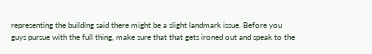representing the building said there might be a slight landmark issue. Before you guys pursue with the full thing, make sure that that gets ironed out and speak to the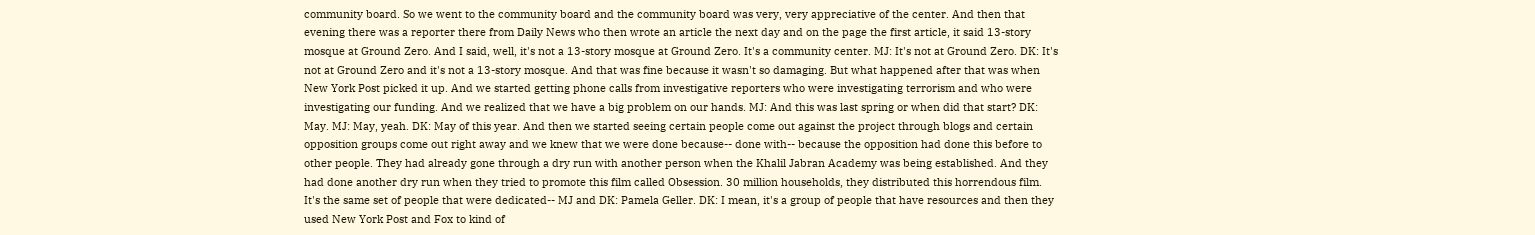community board. So we went to the community board and the community board was very, very appreciative of the center. And then that evening there was a reporter there from Daily News who then wrote an article the next day and on the page the first article, it said 13-story mosque at Ground Zero. And I said, well, it's not a 13-story mosque at Ground Zero. It's a community center. MJ: It's not at Ground Zero. DK: It's not at Ground Zero and it's not a 13-story mosque. And that was fine because it wasn't so damaging. But what happened after that was when New York Post picked it up. And we started getting phone calls from investigative reporters who were investigating terrorism and who were investigating our funding. And we realized that we have a big problem on our hands. MJ: And this was last spring or when did that start? DK: May. MJ: May, yeah. DK: May of this year. And then we started seeing certain people come out against the project through blogs and certain opposition groups come out right away and we knew that we were done because-- done with-- because the opposition had done this before to other people. They had already gone through a dry run with another person when the Khalil Jabran Academy was being established. And they had done another dry run when they tried to promote this film called Obsession. 30 million households, they distributed this horrendous film. It's the same set of people that were dedicated-- MJ and DK: Pamela Geller. DK: I mean, it's a group of people that have resources and then they used New York Post and Fox to kind of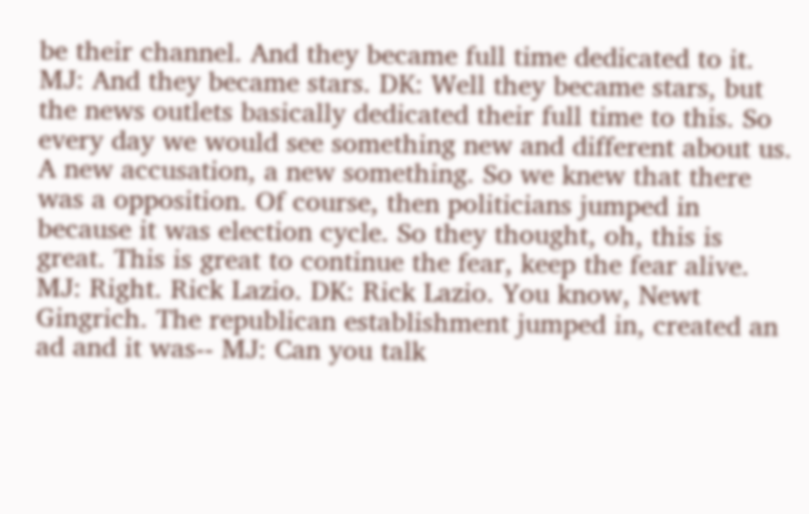be their channel. And they became full time dedicated to it. MJ: And they became stars. DK: Well they became stars, but the news outlets basically dedicated their full time to this. So every day we would see something new and different about us. A new accusation, a new something. So we knew that there was a opposition. Of course, then politicians jumped in because it was election cycle. So they thought, oh, this is great. This is great to continue the fear, keep the fear alive. MJ: Right. Rick Lazio. DK: Rick Lazio. You know, Newt Gingrich. The republican establishment jumped in, created an ad and it was-- MJ: Can you talk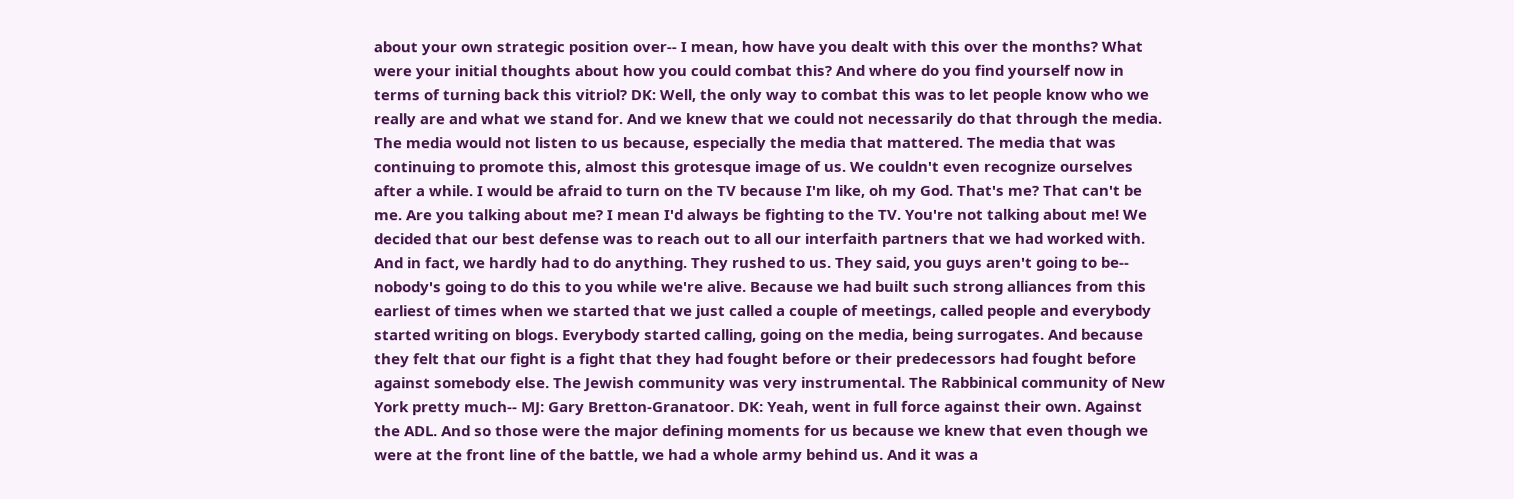about your own strategic position over-- I mean, how have you dealt with this over the months? What were your initial thoughts about how you could combat this? And where do you find yourself now in terms of turning back this vitriol? DK: Well, the only way to combat this was to let people know who we really are and what we stand for. And we knew that we could not necessarily do that through the media. The media would not listen to us because, especially the media that mattered. The media that was continuing to promote this, almost this grotesque image of us. We couldn't even recognize ourselves after a while. I would be afraid to turn on the TV because I'm like, oh my God. That's me? That can't be me. Are you talking about me? I mean I'd always be fighting to the TV. You're not talking about me! We decided that our best defense was to reach out to all our interfaith partners that we had worked with. And in fact, we hardly had to do anything. They rushed to us. They said, you guys aren't going to be-- nobody's going to do this to you while we're alive. Because we had built such strong alliances from this earliest of times when we started that we just called a couple of meetings, called people and everybody started writing on blogs. Everybody started calling, going on the media, being surrogates. And because they felt that our fight is a fight that they had fought before or their predecessors had fought before against somebody else. The Jewish community was very instrumental. The Rabbinical community of New York pretty much-- MJ: Gary Bretton-Granatoor. DK: Yeah, went in full force against their own. Against the ADL. And so those were the major defining moments for us because we knew that even though we were at the front line of the battle, we had a whole army behind us. And it was a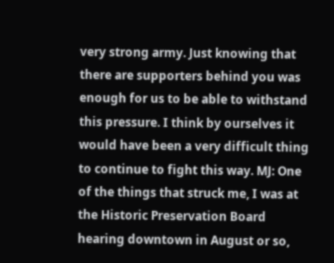very strong army. Just knowing that there are supporters behind you was enough for us to be able to withstand this pressure. I think by ourselves it would have been a very difficult thing to continue to fight this way. MJ: One of the things that struck me, I was at the Historic Preservation Board hearing downtown in August or so,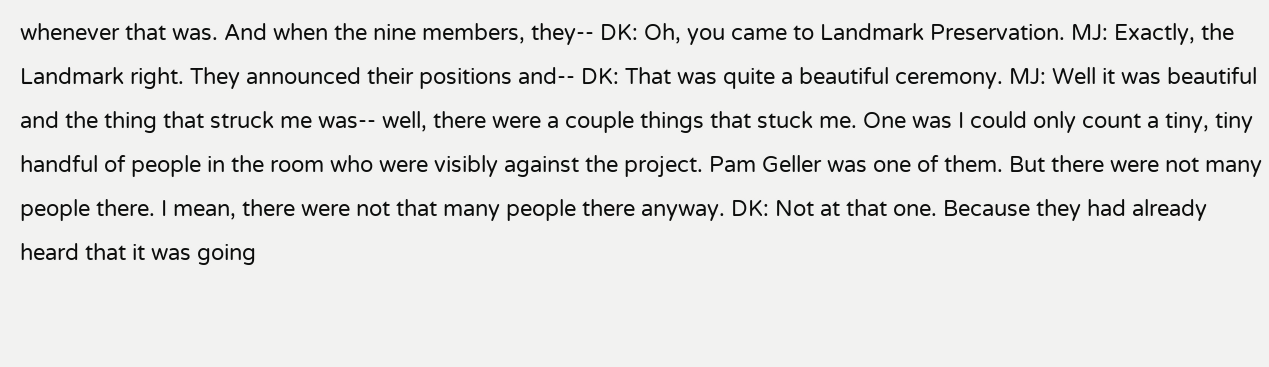whenever that was. And when the nine members, they-- DK: Oh, you came to Landmark Preservation. MJ: Exactly, the Landmark right. They announced their positions and-- DK: That was quite a beautiful ceremony. MJ: Well it was beautiful and the thing that struck me was-- well, there were a couple things that stuck me. One was I could only count a tiny, tiny handful of people in the room who were visibly against the project. Pam Geller was one of them. But there were not many people there. I mean, there were not that many people there anyway. DK: Not at that one. Because they had already heard that it was going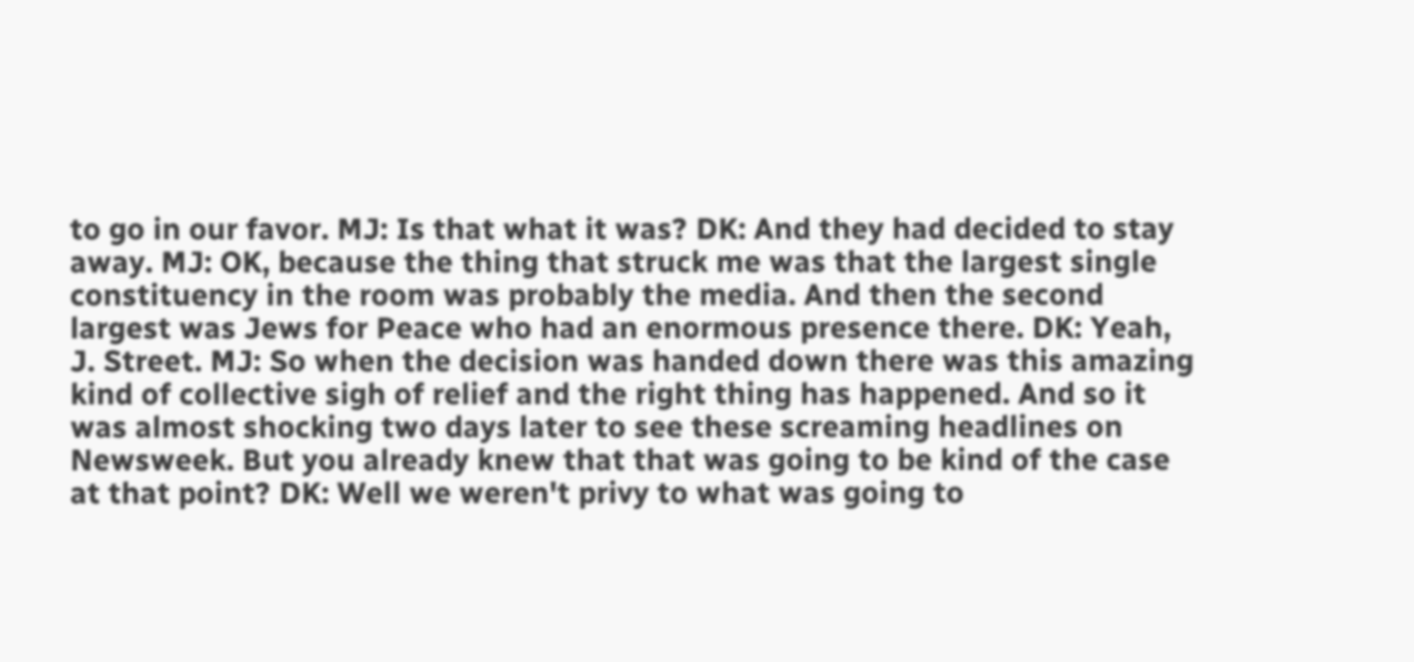to go in our favor. MJ: Is that what it was? DK: And they had decided to stay away. MJ: OK, because the thing that struck me was that the largest single constituency in the room was probably the media. And then the second largest was Jews for Peace who had an enormous presence there. DK: Yeah, J. Street. MJ: So when the decision was handed down there was this amazing kind of collective sigh of relief and the right thing has happened. And so it was almost shocking two days later to see these screaming headlines on Newsweek. But you already knew that that was going to be kind of the case at that point? DK: Well we weren't privy to what was going to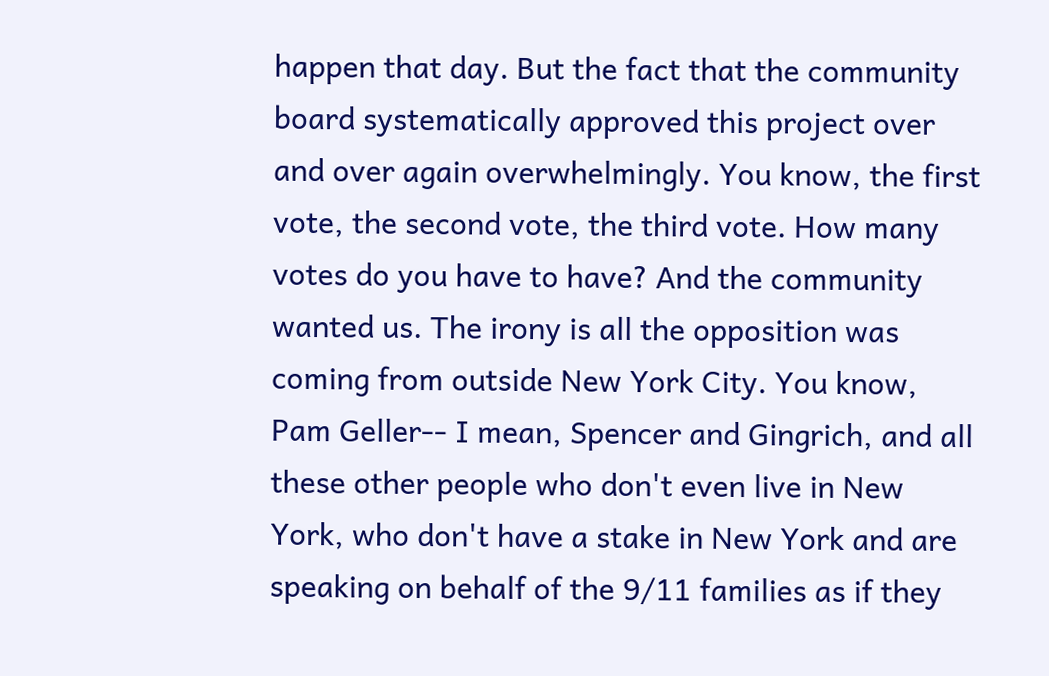happen that day. But the fact that the community board systematically approved this project over and over again overwhelmingly. You know, the first vote, the second vote, the third vote. How many votes do you have to have? And the community wanted us. The irony is all the opposition was coming from outside New York City. You know, Pam Geller-- I mean, Spencer and Gingrich, and all these other people who don't even live in New York, who don't have a stake in New York and are speaking on behalf of the 9/11 families as if they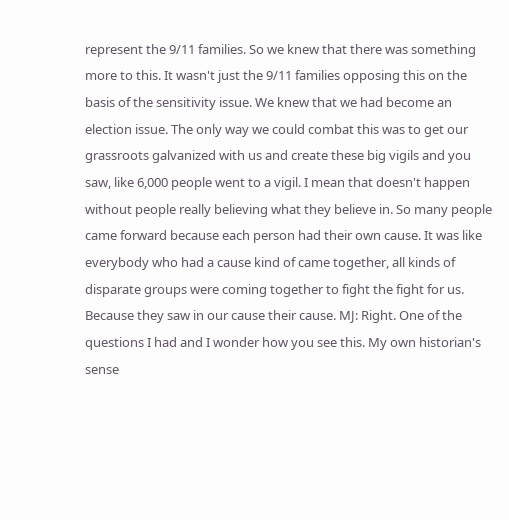represent the 9/11 families. So we knew that there was something more to this. It wasn't just the 9/11 families opposing this on the basis of the sensitivity issue. We knew that we had become an election issue. The only way we could combat this was to get our grassroots galvanized with us and create these big vigils and you saw, like 6,000 people went to a vigil. I mean that doesn't happen without people really believing what they believe in. So many people came forward because each person had their own cause. It was like everybody who had a cause kind of came together, all kinds of disparate groups were coming together to fight the fight for us. Because they saw in our cause their cause. MJ: Right. One of the questions I had and I wonder how you see this. My own historian's sense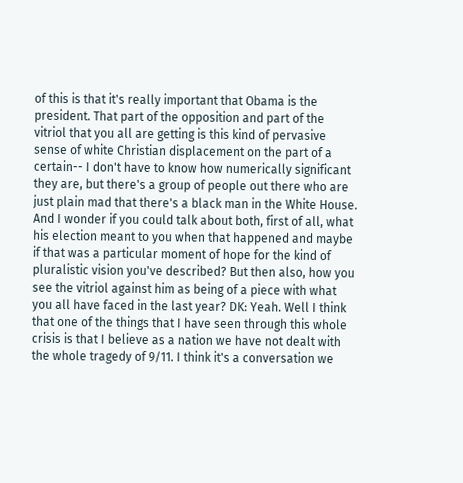of this is that it's really important that Obama is the president. That part of the opposition and part of the vitriol that you all are getting is this kind of pervasive sense of white Christian displacement on the part of a certain-- I don't have to know how numerically significant they are, but there's a group of people out there who are just plain mad that there's a black man in the White House. And I wonder if you could talk about both, first of all, what his election meant to you when that happened and maybe if that was a particular moment of hope for the kind of pluralistic vision you've described? But then also, how you see the vitriol against him as being of a piece with what you all have faced in the last year? DK: Yeah. Well I think that one of the things that I have seen through this whole crisis is that I believe as a nation we have not dealt with the whole tragedy of 9/11. I think it's a conversation we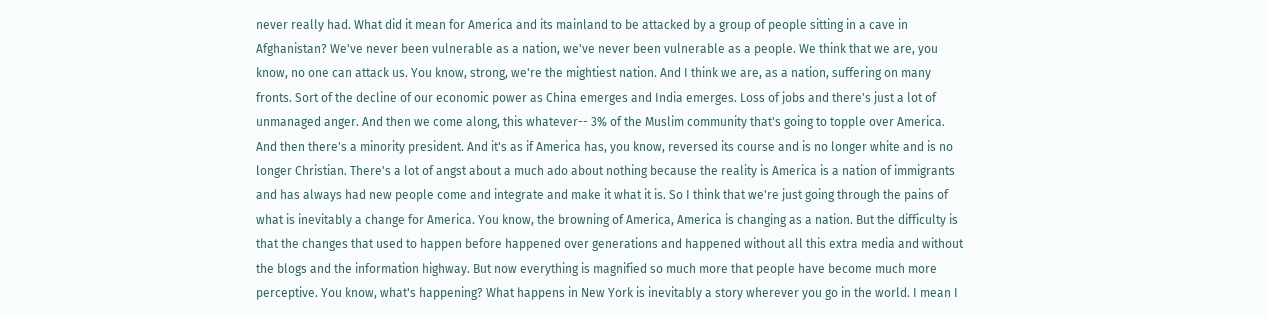never really had. What did it mean for America and its mainland to be attacked by a group of people sitting in a cave in Afghanistan? We've never been vulnerable as a nation, we've never been vulnerable as a people. We think that we are, you know, no one can attack us. You know, strong, we're the mightiest nation. And I think we are, as a nation, suffering on many fronts. Sort of the decline of our economic power as China emerges and India emerges. Loss of jobs and there's just a lot of unmanaged anger. And then we come along, this whatever-- 3% of the Muslim community that's going to topple over America. And then there's a minority president. And it's as if America has, you know, reversed its course and is no longer white and is no longer Christian. There's a lot of angst about a much ado about nothing because the reality is America is a nation of immigrants and has always had new people come and integrate and make it what it is. So I think that we're just going through the pains of what is inevitably a change for America. You know, the browning of America, America is changing as a nation. But the difficulty is that the changes that used to happen before happened over generations and happened without all this extra media and without the blogs and the information highway. But now everything is magnified so much more that people have become much more perceptive. You know, what's happening? What happens in New York is inevitably a story wherever you go in the world. I mean I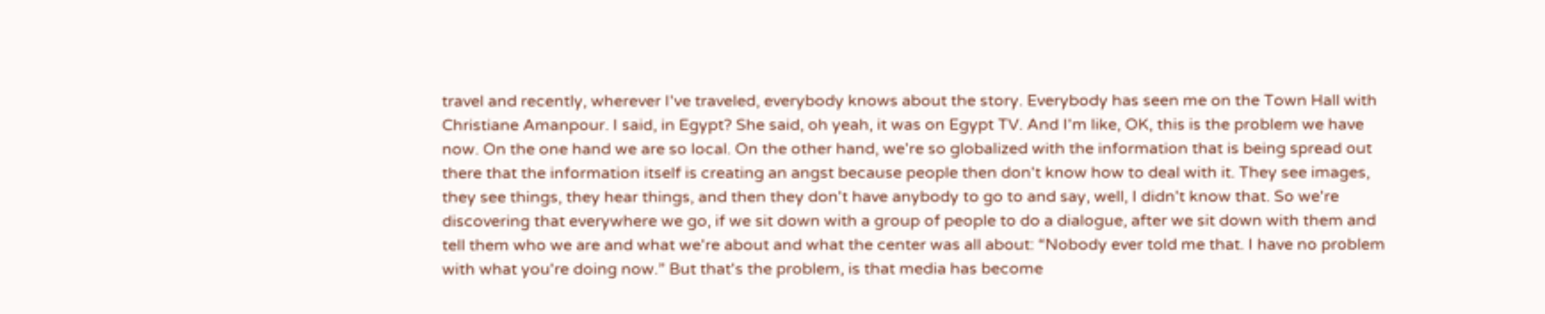travel and recently, wherever I've traveled, everybody knows about the story. Everybody has seen me on the Town Hall with Christiane Amanpour. I said, in Egypt? She said, oh yeah, it was on Egypt TV. And I'm like, OK, this is the problem we have now. On the one hand we are so local. On the other hand, we're so globalized with the information that is being spread out there that the information itself is creating an angst because people then don't know how to deal with it. They see images, they see things, they hear things, and then they don't have anybody to go to and say, well, I didn't know that. So we're discovering that everywhere we go, if we sit down with a group of people to do a dialogue, after we sit down with them and tell them who we are and what we're about and what the center was all about: “Nobody ever told me that. I have no problem with what you're doing now.” But that's the problem, is that media has become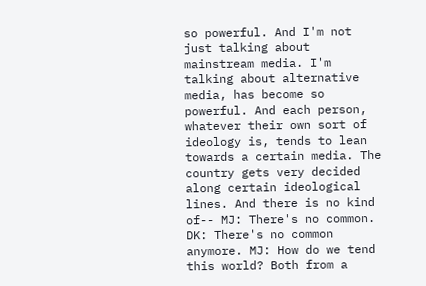so powerful. And I'm not just talking about mainstream media. I'm talking about alternative media, has become so powerful. And each person, whatever their own sort of ideology is, tends to lean towards a certain media. The country gets very decided along certain ideological lines. And there is no kind of-- MJ: There's no common. DK: There's no common anymore. MJ: How do we tend this world? Both from a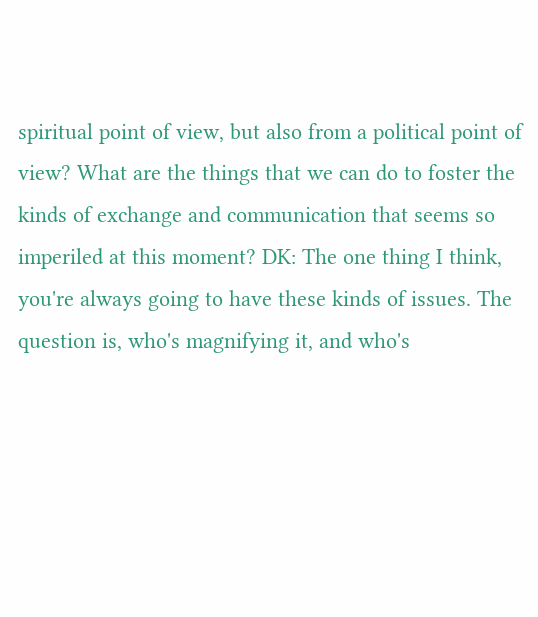spiritual point of view, but also from a political point of view? What are the things that we can do to foster the kinds of exchange and communication that seems so imperiled at this moment? DK: The one thing I think, you're always going to have these kinds of issues. The question is, who's magnifying it, and who's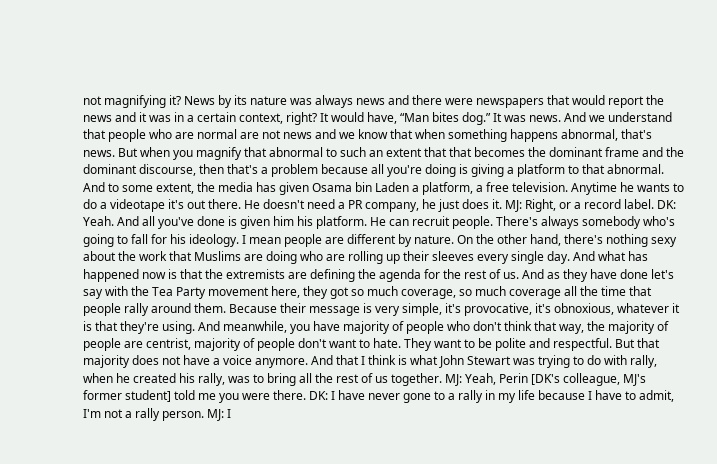not magnifying it? News by its nature was always news and there were newspapers that would report the news and it was in a certain context, right? It would have, “Man bites dog.” It was news. And we understand that people who are normal are not news and we know that when something happens abnormal, that's news. But when you magnify that abnormal to such an extent that that becomes the dominant frame and the dominant discourse, then that's a problem because all you're doing is giving a platform to that abnormal. And to some extent, the media has given Osama bin Laden a platform, a free television. Anytime he wants to do a videotape it's out there. He doesn't need a PR company, he just does it. MJ: Right, or a record label. DK: Yeah. And all you've done is given him his platform. He can recruit people. There's always somebody who's going to fall for his ideology. I mean people are different by nature. On the other hand, there's nothing sexy about the work that Muslims are doing who are rolling up their sleeves every single day. And what has happened now is that the extremists are defining the agenda for the rest of us. And as they have done let's say with the Tea Party movement here, they got so much coverage, so much coverage all the time that people rally around them. Because their message is very simple, it's provocative, it's obnoxious, whatever it is that they're using. And meanwhile, you have majority of people who don't think that way, the majority of people are centrist, majority of people don't want to hate. They want to be polite and respectful. But that majority does not have a voice anymore. And that I think is what John Stewart was trying to do with rally, when he created his rally, was to bring all the rest of us together. MJ: Yeah, Perin [DK's colleague, MJ's former student] told me you were there. DK: I have never gone to a rally in my life because I have to admit, I'm not a rally person. MJ: I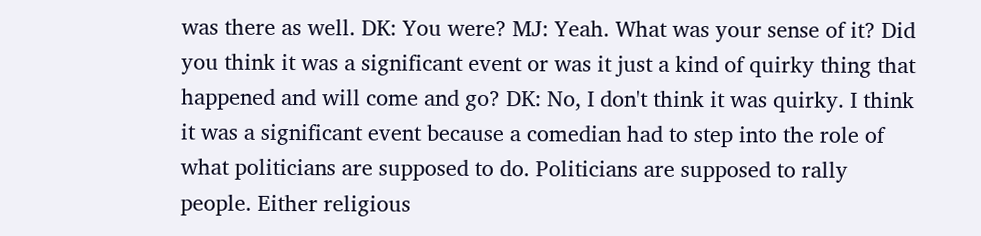was there as well. DK: You were? MJ: Yeah. What was your sense of it? Did you think it was a significant event or was it just a kind of quirky thing that happened and will come and go? DK: No, I don't think it was quirky. I think it was a significant event because a comedian had to step into the role of what politicians are supposed to do. Politicians are supposed to rally people. Either religious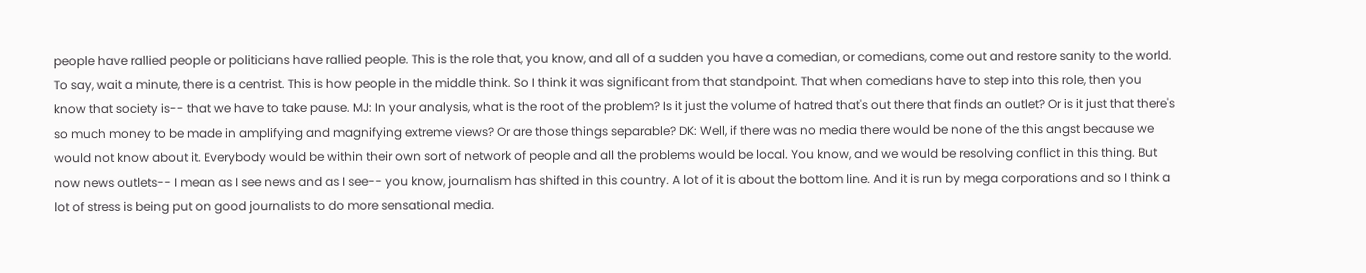people have rallied people or politicians have rallied people. This is the role that, you know, and all of a sudden you have a comedian, or comedians, come out and restore sanity to the world. To say, wait a minute, there is a centrist. This is how people in the middle think. So I think it was significant from that standpoint. That when comedians have to step into this role, then you know that society is-- that we have to take pause. MJ: In your analysis, what is the root of the problem? Is it just the volume of hatred that's out there that finds an outlet? Or is it just that there's so much money to be made in amplifying and magnifying extreme views? Or are those things separable? DK: Well, if there was no media there would be none of the this angst because we would not know about it. Everybody would be within their own sort of network of people and all the problems would be local. You know, and we would be resolving conflict in this thing. But now news outlets-- I mean as I see news and as I see-- you know, journalism has shifted in this country. A lot of it is about the bottom line. And it is run by mega corporations and so I think a lot of stress is being put on good journalists to do more sensational media.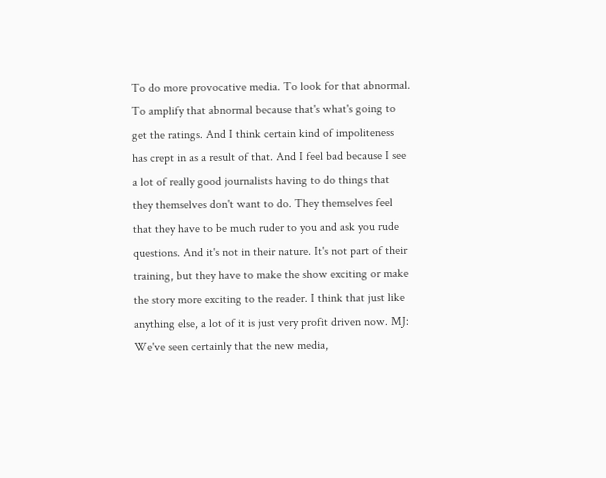To do more provocative media. To look for that abnormal. To amplify that abnormal because that's what's going to get the ratings. And I think certain kind of impoliteness has crept in as a result of that. And I feel bad because I see a lot of really good journalists having to do things that they themselves don't want to do. They themselves feel that they have to be much ruder to you and ask you rude questions. And it's not in their nature. It's not part of their training, but they have to make the show exciting or make the story more exciting to the reader. I think that just like anything else, a lot of it is just very profit driven now. MJ: We've seen certainly that the new media,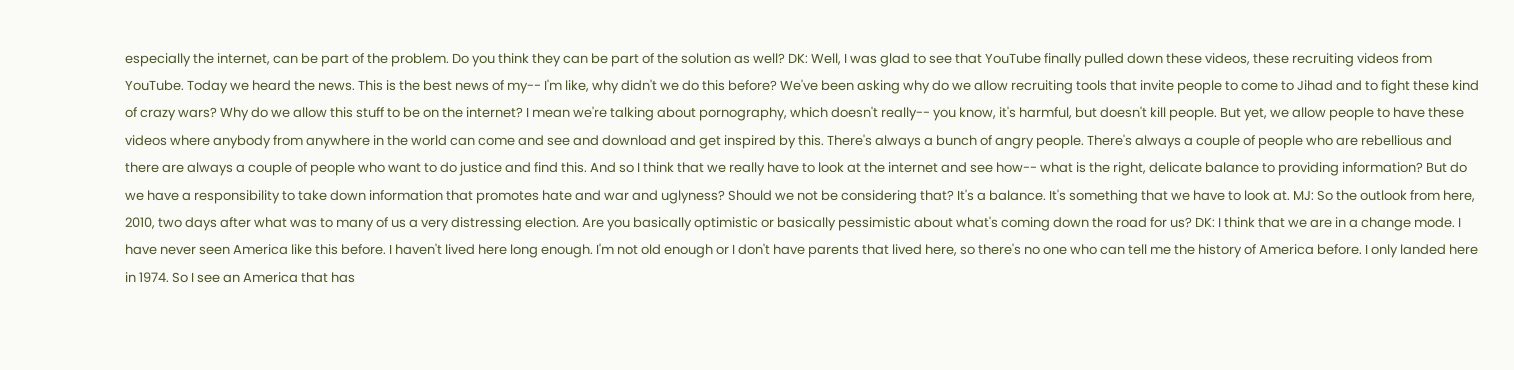especially the internet, can be part of the problem. Do you think they can be part of the solution as well? DK: Well, I was glad to see that YouTube finally pulled down these videos, these recruiting videos from YouTube. Today we heard the news. This is the best news of my-- I'm like, why didn't we do this before? We've been asking why do we allow recruiting tools that invite people to come to Jihad and to fight these kind of crazy wars? Why do we allow this stuff to be on the internet? I mean we're talking about pornography, which doesn't really-- you know, it's harmful, but doesn't kill people. But yet, we allow people to have these videos where anybody from anywhere in the world can come and see and download and get inspired by this. There's always a bunch of angry people. There's always a couple of people who are rebellious and there are always a couple of people who want to do justice and find this. And so I think that we really have to look at the internet and see how-- what is the right, delicate balance to providing information? But do we have a responsibility to take down information that promotes hate and war and uglyness? Should we not be considering that? It's a balance. It's something that we have to look at. MJ: So the outlook from here, 2010, two days after what was to many of us a very distressing election. Are you basically optimistic or basically pessimistic about what's coming down the road for us? DK: I think that we are in a change mode. I have never seen America like this before. I haven't lived here long enough. I'm not old enough or I don't have parents that lived here, so there's no one who can tell me the history of America before. I only landed here in 1974. So I see an America that has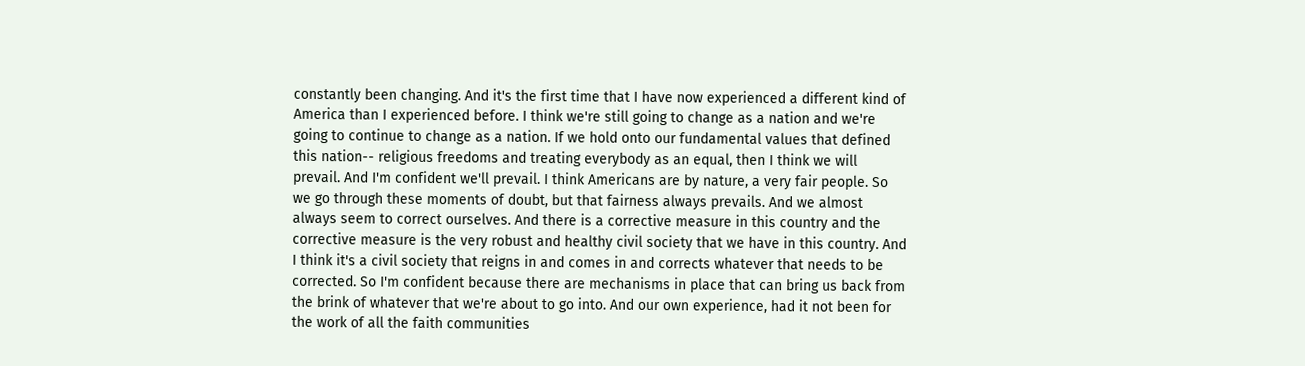constantly been changing. And it's the first time that I have now experienced a different kind of America than I experienced before. I think we're still going to change as a nation and we're going to continue to change as a nation. If we hold onto our fundamental values that defined this nation-- religious freedoms and treating everybody as an equal, then I think we will prevail. And I'm confident we'll prevail. I think Americans are by nature, a very fair people. So we go through these moments of doubt, but that fairness always prevails. And we almost always seem to correct ourselves. And there is a corrective measure in this country and the corrective measure is the very robust and healthy civil society that we have in this country. And I think it's a civil society that reigns in and comes in and corrects whatever that needs to be corrected. So I'm confident because there are mechanisms in place that can bring us back from the brink of whatever that we're about to go into. And our own experience, had it not been for the work of all the faith communities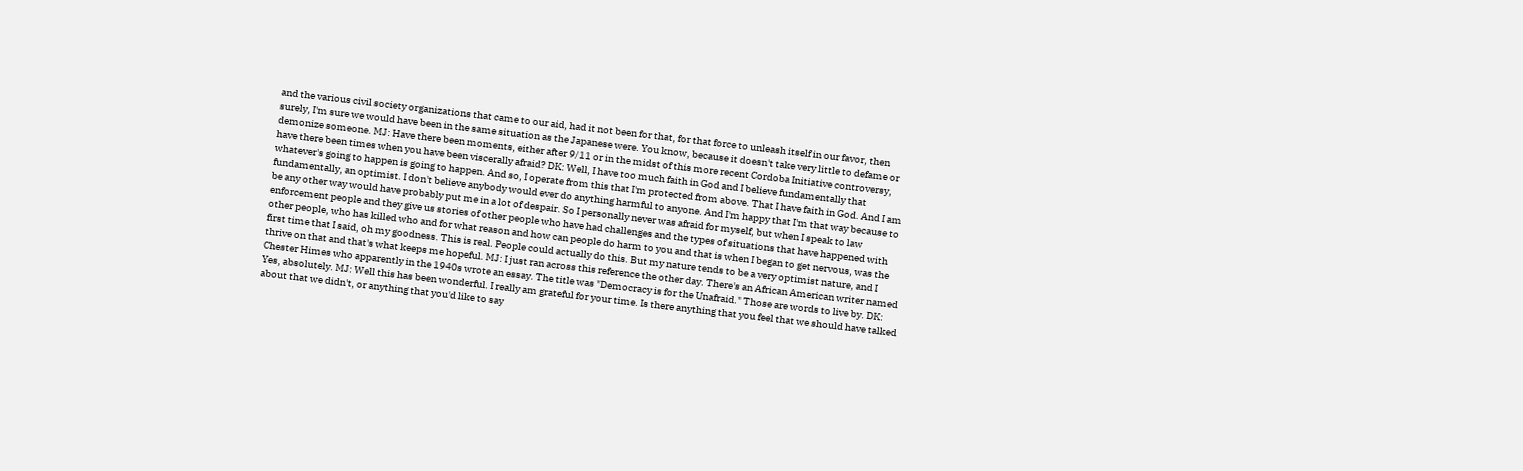and the various civil society organizations that came to our aid, had it not been for that, for that force to unleash itself in our favor, then surely, I'm sure we would have been in the same situation as the Japanese were. You know, because it doesn't take very little to defame or demonize someone. MJ: Have there been moments, either after 9/11 or in the midst of this more recent Cordoba Initiative controversy, have there been times when you have been viscerally afraid? DK: Well, I have too much faith in God and I believe fundamentally that whatever's going to happen is going to happen. And so, I operate from this that I'm protected from above. That I have faith in God. And I am fundamentally, an optimist. I don't believe anybody would ever do anything harmful to anyone. And I'm happy that I'm that way because to be any other way would have probably put me in a lot of despair. So I personally never was afraid for myself, but when I speak to law enforcement people and they give us stories of other people who have had challenges and the types of situations that have happened with other people, who has killed who and for what reason and how can people do harm to you and that is when I began to get nervous, was the first time that I said, oh my goodness. This is real. People could actually do this. But my nature tends to be a very optimist nature, and I thrive on that and that's what keeps me hopeful. MJ: I just ran across this reference the other day. There's an African American writer named Chester Himes who apparently in the 1940s wrote an essay. The title was "Democracy is for the Unafraid." Those are words to live by. DK: Yes, absolutely. MJ: Well this has been wonderful. I really am grateful for your time. Is there anything that you feel that we should have talked about that we didn't, or anything that you'd like to say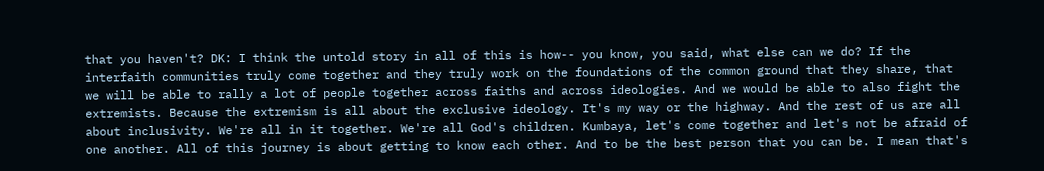that you haven't? DK: I think the untold story in all of this is how-- you know, you said, what else can we do? If the interfaith communities truly come together and they truly work on the foundations of the common ground that they share, that we will be able to rally a lot of people together across faiths and across ideologies. And we would be able to also fight the extremists. Because the extremism is all about the exclusive ideology. It's my way or the highway. And the rest of us are all about inclusivity. We're all in it together. We're all God's children. Kumbaya, let's come together and let's not be afraid of one another. All of this journey is about getting to know each other. And to be the best person that you can be. I mean that's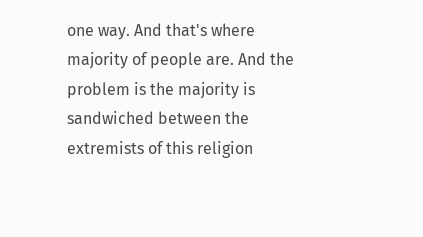one way. And that's where majority of people are. And the problem is the majority is sandwiched between the extremists of this religion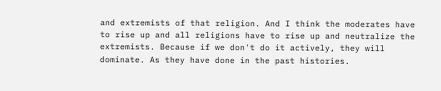and extremists of that religion. And I think the moderates have to rise up and all religions have to rise up and neutralize the extremists. Because if we don't do it actively, they will dominate. As they have done in the past histories.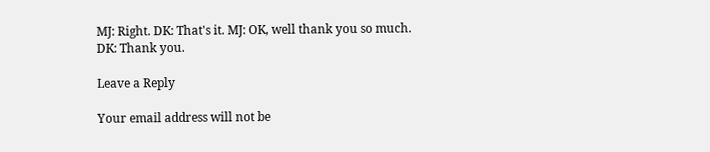MJ: Right. DK: That's it. MJ: OK, well thank you so much. DK: Thank you.

Leave a Reply

Your email address will not be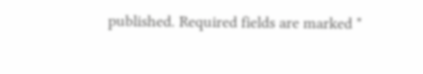published. Required fields are marked *